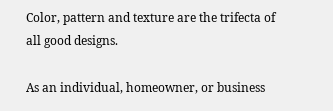Color, pattern and texture are the trifecta of all good designs.

As an individual, homeowner, or business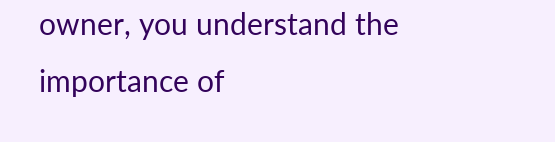owner, you understand the importance of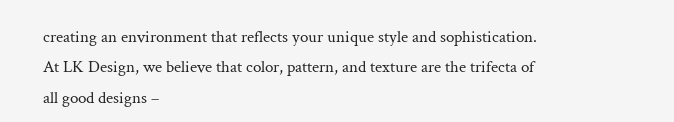creating an environment that reflects your unique style and sophistication. At LK Design, we believe that color, pattern, and texture are the trifecta of all good designs –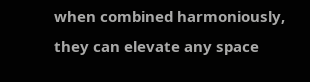when combined harmoniously, they can elevate any space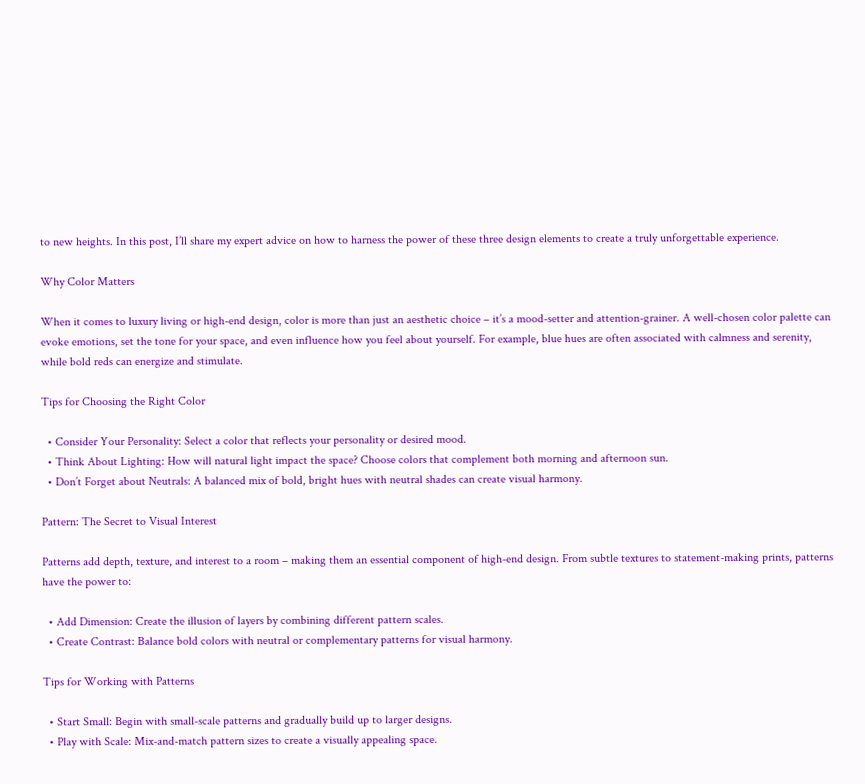to new heights. In this post, I’ll share my expert advice on how to harness the power of these three design elements to create a truly unforgettable experience.

Why Color Matters

When it comes to luxury living or high-end design, color is more than just an aesthetic choice – it’s a mood-setter and attention-grainer. A well-chosen color palette can evoke emotions, set the tone for your space, and even influence how you feel about yourself. For example, blue hues are often associated with calmness and serenity, while bold reds can energize and stimulate.

Tips for Choosing the Right Color

  • Consider Your Personality: Select a color that reflects your personality or desired mood.
  • Think About Lighting: How will natural light impact the space? Choose colors that complement both morning and afternoon sun.
  • Don’t Forget about Neutrals: A balanced mix of bold, bright hues with neutral shades can create visual harmony.

Pattern: The Secret to Visual Interest

Patterns add depth, texture, and interest to a room – making them an essential component of high-end design. From subtle textures to statement-making prints, patterns have the power to:

  • Add Dimension: Create the illusion of layers by combining different pattern scales.
  • Create Contrast: Balance bold colors with neutral or complementary patterns for visual harmony.

Tips for Working with Patterns

  • Start Small: Begin with small-scale patterns and gradually build up to larger designs.
  • Play with Scale: Mix-and-match pattern sizes to create a visually appealing space.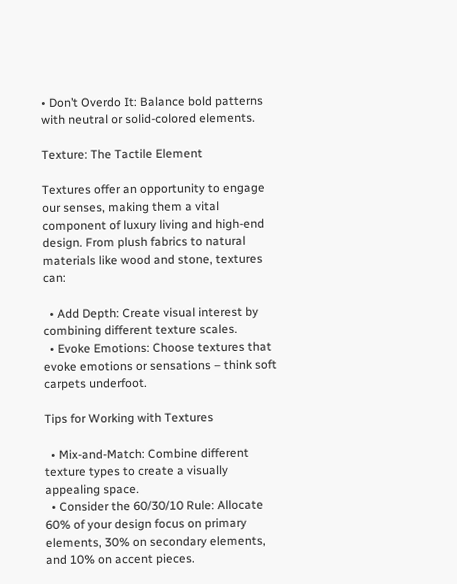• Don’t Overdo It: Balance bold patterns with neutral or solid-colored elements.

Texture: The Tactile Element

Textures offer an opportunity to engage our senses, making them a vital component of luxury living and high-end design. From plush fabrics to natural materials like wood and stone, textures can:

  • Add Depth: Create visual interest by combining different texture scales.
  • Evoke Emotions: Choose textures that evoke emotions or sensations – think soft carpets underfoot.

Tips for Working with Textures

  • Mix-and-Match: Combine different texture types to create a visually appealing space.
  • Consider the 60/30/10 Rule: Allocate 60% of your design focus on primary elements, 30% on secondary elements, and 10% on accent pieces.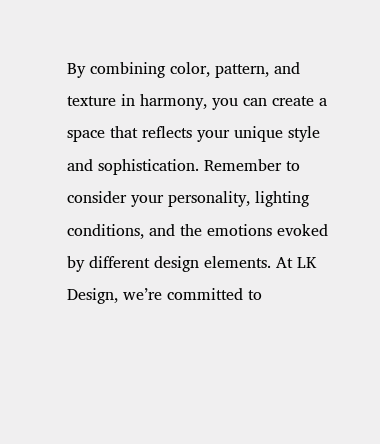By combining color, pattern, and texture in harmony, you can create a space that reflects your unique style and sophistication. Remember to consider your personality, lighting conditions, and the emotions evoked by different design elements. At LK Design, we’re committed to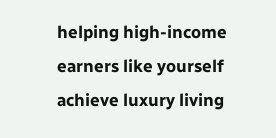helping high-income earners like yourself achieve luxury living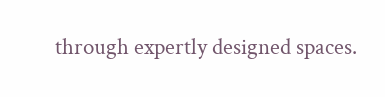through expertly designed spaces.